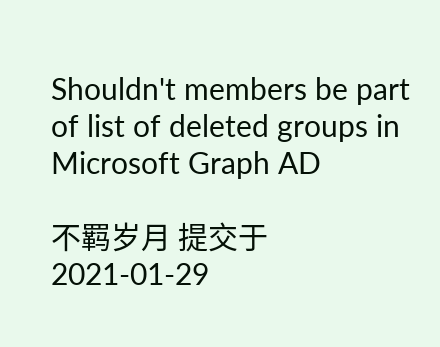Shouldn't members be part of list of deleted groups in Microsoft Graph AD

不羁岁月 提交于 2021-01-29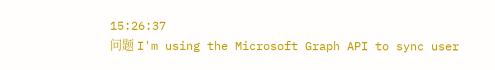15:26:37
问题 I'm using the Microsoft Graph API to sync user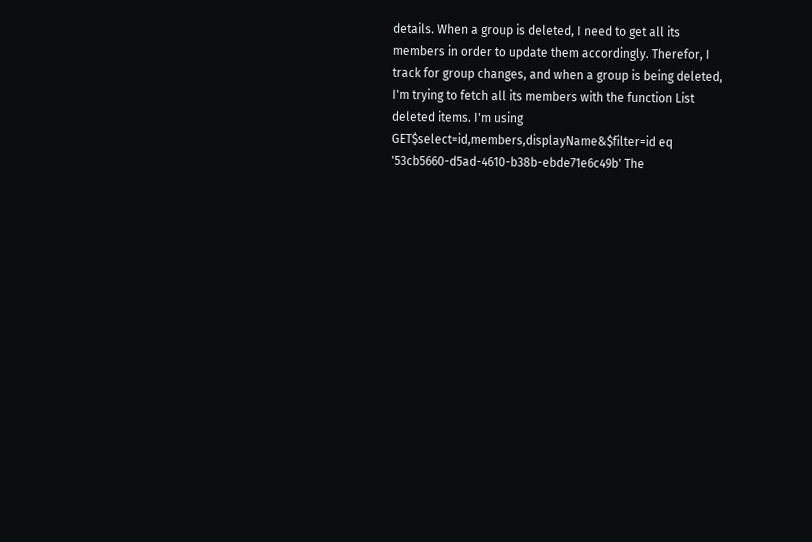details. When a group is deleted, I need to get all its members in order to update them accordingly. Therefor, I track for group changes, and when a group is being deleted, I'm trying to fetch all its members with the function List deleted items. I'm using GET$select=id,members,displayName&$filter=id eq '53cb5660-d5ad-4610-b38b-ebde71e6c49b' The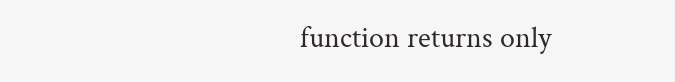function returns only